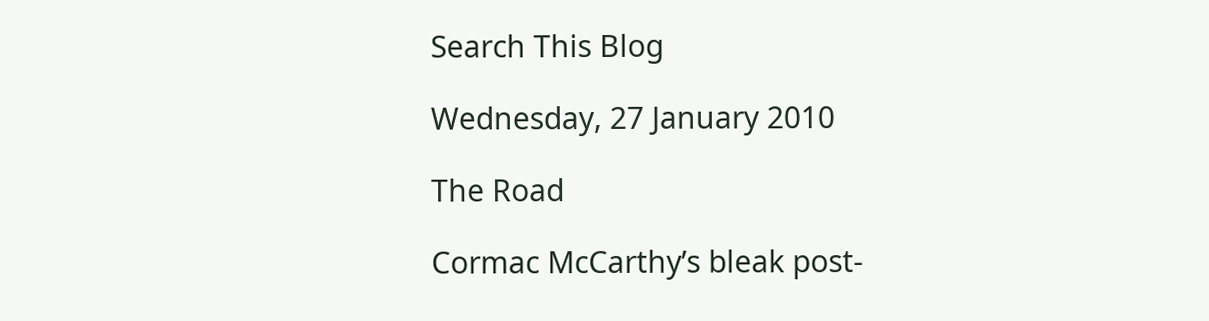Search This Blog

Wednesday, 27 January 2010

The Road

Cormac McCarthy’s bleak post-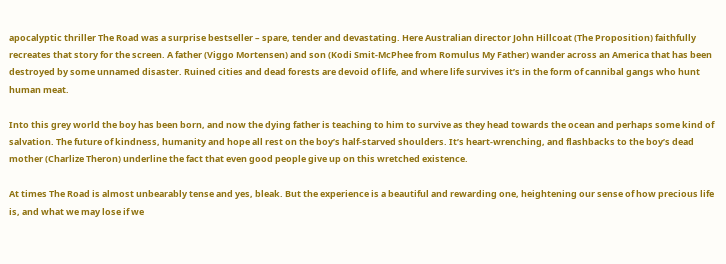apocalyptic thriller The Road was a surprise bestseller – spare, tender and devastating. Here Australian director John Hillcoat (The Proposition) faithfully recreates that story for the screen. A father (Viggo Mortensen) and son (Kodi Smit-McPhee from Romulus My Father) wander across an America that has been destroyed by some unnamed disaster. Ruined cities and dead forests are devoid of life, and where life survives it’s in the form of cannibal gangs who hunt human meat.

Into this grey world the boy has been born, and now the dying father is teaching to him to survive as they head towards the ocean and perhaps some kind of salvation. The future of kindness, humanity and hope all rest on the boy’s half-starved shoulders. It’s heart-wrenching, and flashbacks to the boy’s dead mother (Charlize Theron) underline the fact that even good people give up on this wretched existence.

At times The Road is almost unbearably tense and yes, bleak. But the experience is a beautiful and rewarding one, heightening our sense of how precious life is, and what we may lose if we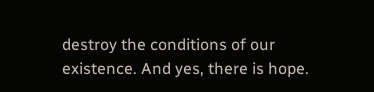destroy the conditions of our existence. And yes, there is hope.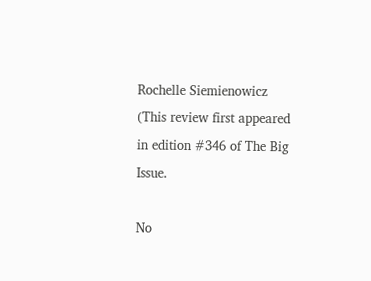Rochelle Siemienowicz
(This review first appeared in edition #346 of The Big Issue.

No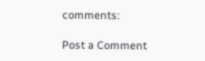comments:

Post a Comment